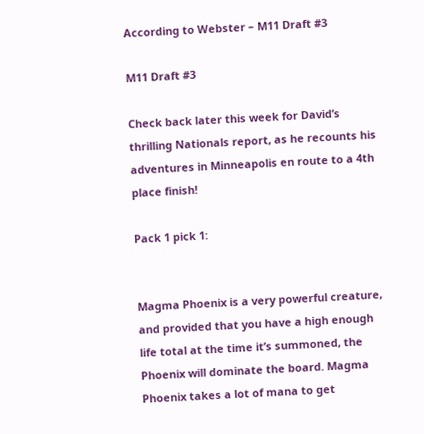According to Webster – M11 Draft #3

M11 Draft #3

Check back later this week for David’s thrilling Nationals report, as he recounts his adventures in Minneapolis en route to a 4th place finish!

Pack 1 pick 1:


Magma Phoenix is a very powerful creature, and provided that you have a high enough life total at the time it’s summoned, the Phoenix will dominate the board. Magma Phoenix takes a lot of mana to get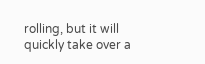rolling, but it will quickly take over a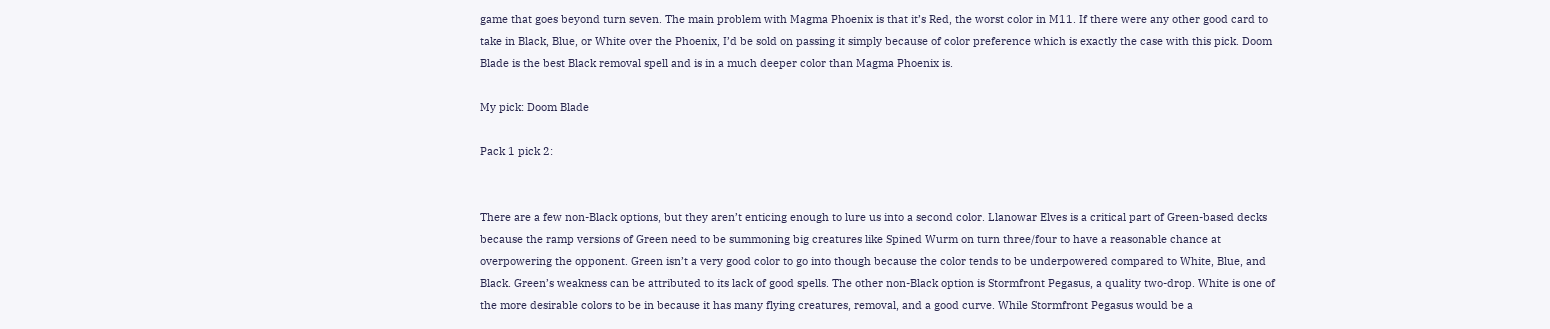game that goes beyond turn seven. The main problem with Magma Phoenix is that it’s Red, the worst color in M11. If there were any other good card to take in Black, Blue, or White over the Phoenix, I’d be sold on passing it simply because of color preference which is exactly the case with this pick. Doom Blade is the best Black removal spell and is in a much deeper color than Magma Phoenix is.

My pick: Doom Blade

Pack 1 pick 2:


There are a few non-Black options, but they aren’t enticing enough to lure us into a second color. Llanowar Elves is a critical part of Green-based decks because the ramp versions of Green need to be summoning big creatures like Spined Wurm on turn three/four to have a reasonable chance at overpowering the opponent. Green isn’t a very good color to go into though because the color tends to be underpowered compared to White, Blue, and Black. Green’s weakness can be attributed to its lack of good spells. The other non-Black option is Stormfront Pegasus, a quality two-drop. White is one of the more desirable colors to be in because it has many flying creatures, removal, and a good curve. While Stormfront Pegasus would be a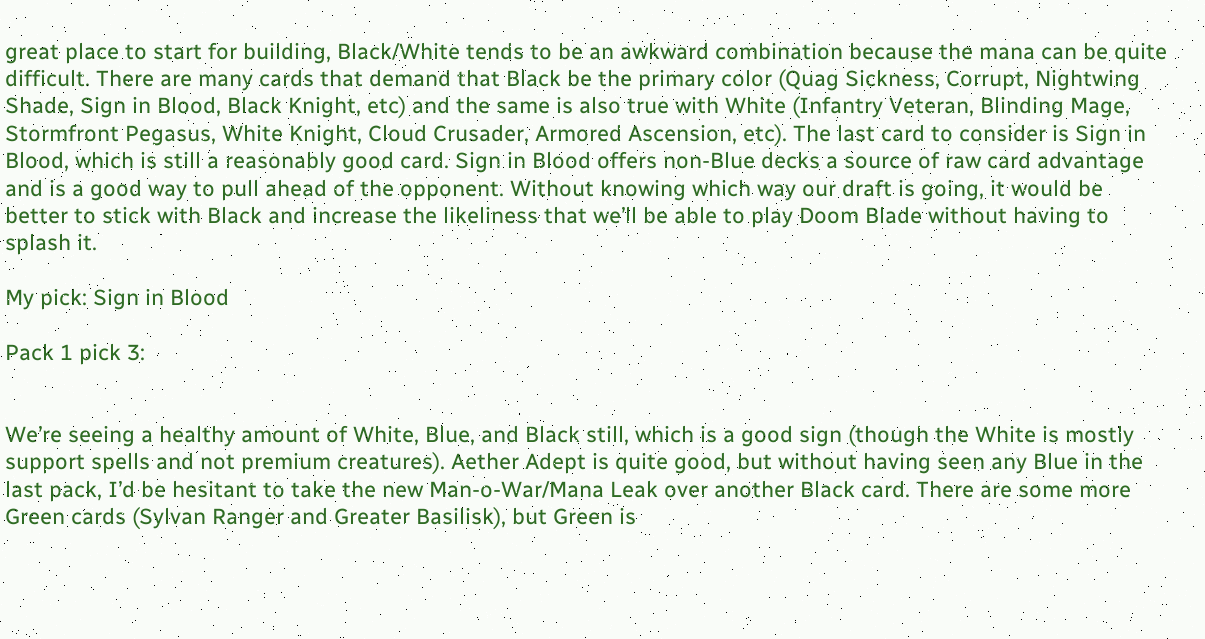great place to start for building, Black/White tends to be an awkward combination because the mana can be quite difficult. There are many cards that demand that Black be the primary color (Quag Sickness, Corrupt, Nightwing Shade, Sign in Blood, Black Knight, etc) and the same is also true with White (Infantry Veteran, Blinding Mage, Stormfront Pegasus, White Knight, Cloud Crusader, Armored Ascension, etc). The last card to consider is Sign in Blood, which is still a reasonably good card. Sign in Blood offers non-Blue decks a source of raw card advantage and is a good way to pull ahead of the opponent. Without knowing which way our draft is going, it would be better to stick with Black and increase the likeliness that we’ll be able to play Doom Blade without having to splash it.

My pick: Sign in Blood

Pack 1 pick 3:


We’re seeing a healthy amount of White, Blue, and Black still, which is a good sign (though the White is mostly support spells and not premium creatures). Aether Adept is quite good, but without having seen any Blue in the last pack, I’d be hesitant to take the new Man-o-War/Mana Leak over another Black card. There are some more Green cards (Sylvan Ranger and Greater Basilisk), but Green is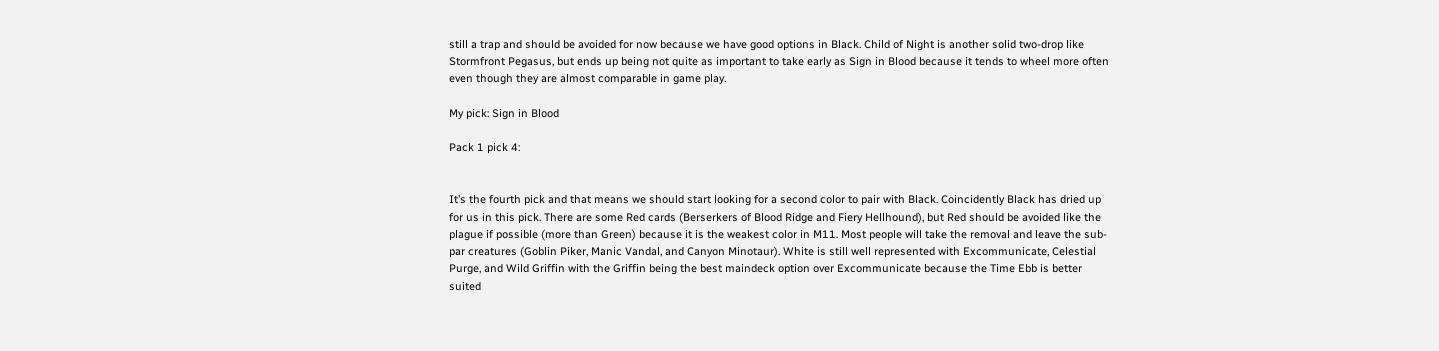still a trap and should be avoided for now because we have good options in Black. Child of Night is another solid two-drop like Stormfront Pegasus, but ends up being not quite as important to take early as Sign in Blood because it tends to wheel more often even though they are almost comparable in game play.

My pick: Sign in Blood

Pack 1 pick 4:


It’s the fourth pick and that means we should start looking for a second color to pair with Black. Coincidently Black has dried up for us in this pick. There are some Red cards (Berserkers of Blood Ridge and Fiery Hellhound), but Red should be avoided like the plague if possible (more than Green) because it is the weakest color in M11. Most people will take the removal and leave the sub-par creatures (Goblin Piker, Manic Vandal, and Canyon Minotaur). White is still well represented with Excommunicate, Celestial Purge, and Wild Griffin with the Griffin being the best maindeck option over Excommunicate because the Time Ebb is better suited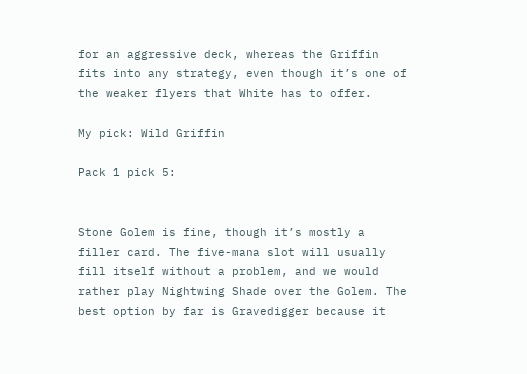for an aggressive deck, whereas the Griffin fits into any strategy, even though it’s one of the weaker flyers that White has to offer.

My pick: Wild Griffin

Pack 1 pick 5:


Stone Golem is fine, though it’s mostly a filler card. The five-mana slot will usually fill itself without a problem, and we would rather play Nightwing Shade over the Golem. The best option by far is Gravedigger because it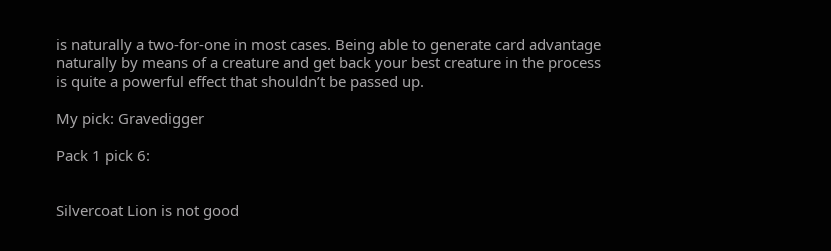is naturally a two-for-one in most cases. Being able to generate card advantage naturally by means of a creature and get back your best creature in the process is quite a powerful effect that shouldn’t be passed up.

My pick: Gravedigger

Pack 1 pick 6:


Silvercoat Lion is not good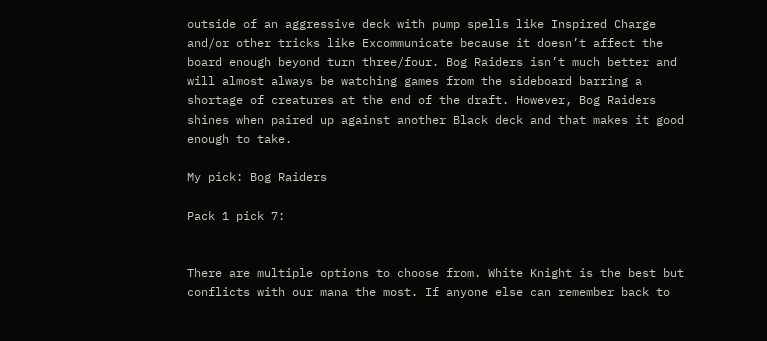outside of an aggressive deck with pump spells like Inspired Charge and/or other tricks like Excommunicate because it doesn’t affect the board enough beyond turn three/four. Bog Raiders isn’t much better and will almost always be watching games from the sideboard barring a shortage of creatures at the end of the draft. However, Bog Raiders shines when paired up against another Black deck and that makes it good enough to take.

My pick: Bog Raiders

Pack 1 pick 7:


There are multiple options to choose from. White Knight is the best but conflicts with our mana the most. If anyone else can remember back to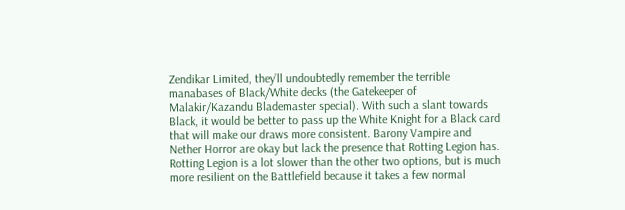Zendikar Limited, they’ll undoubtedly remember the terrible manabases of Black/White decks (the Gatekeeper of Malakir/Kazandu Blademaster special). With such a slant towards Black, it would be better to pass up the White Knight for a Black card that will make our draws more consistent. Barony Vampire and Nether Horror are okay but lack the presence that Rotting Legion has. Rotting Legion is a lot slower than the other two options, but is much more resilient on the Battlefield because it takes a few normal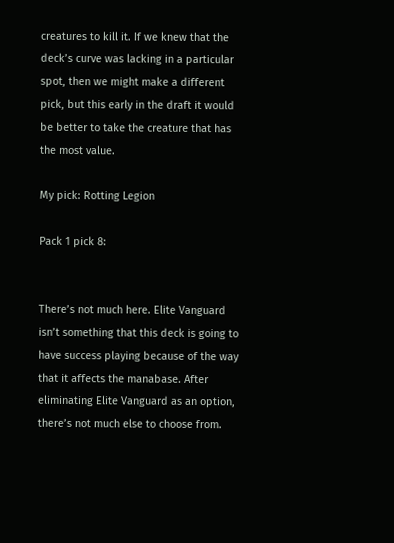creatures to kill it. If we knew that the deck’s curve was lacking in a particular spot, then we might make a different pick, but this early in the draft it would be better to take the creature that has the most value.

My pick: Rotting Legion

Pack 1 pick 8:


There’s not much here. Elite Vanguard isn’t something that this deck is going to have success playing because of the way that it affects the manabase. After eliminating Elite Vanguard as an option, there’s not much else to choose from.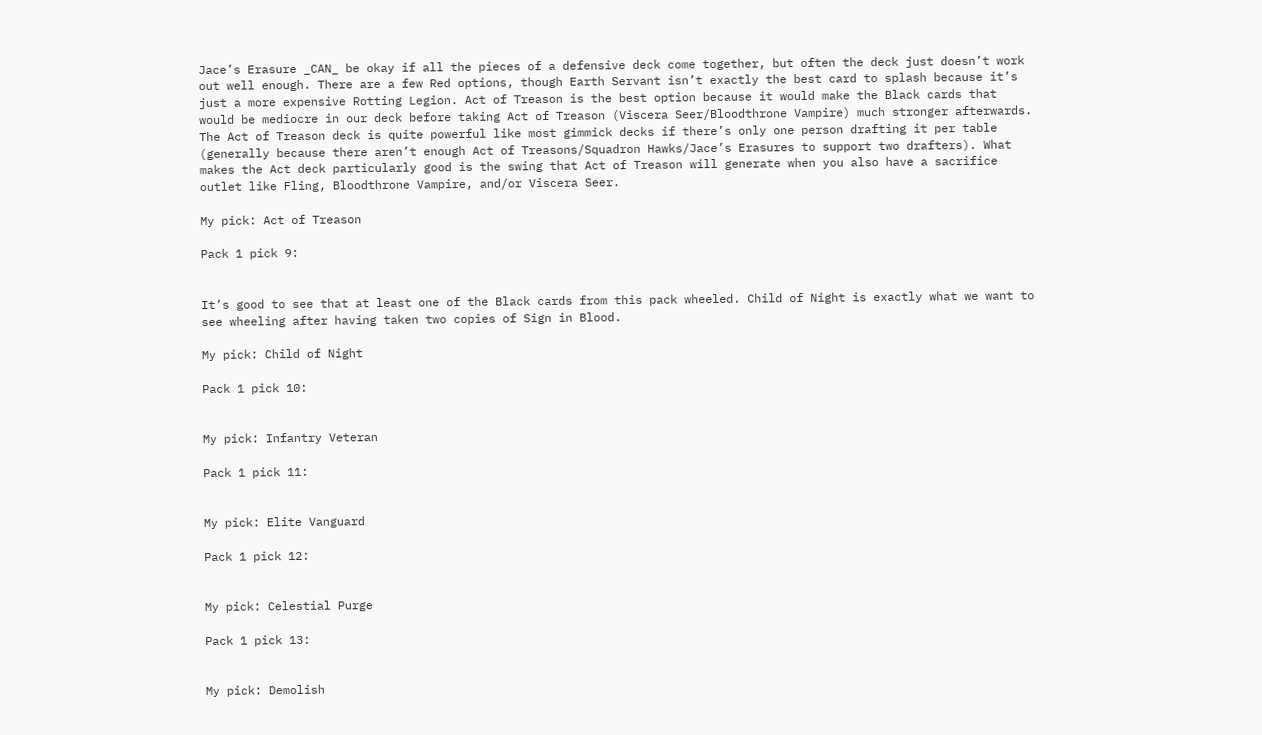Jace’s Erasure _CAN_ be okay if all the pieces of a defensive deck come together, but often the deck just doesn’t work out well enough. There are a few Red options, though Earth Servant isn’t exactly the best card to splash because it’s just a more expensive Rotting Legion. Act of Treason is the best option because it would make the Black cards that would be mediocre in our deck before taking Act of Treason (Viscera Seer/Bloodthrone Vampire) much stronger afterwards. The Act of Treason deck is quite powerful like most gimmick decks if there’s only one person drafting it per table (generally because there aren’t enough Act of Treasons/Squadron Hawks/Jace’s Erasures to support two drafters). What makes the Act deck particularly good is the swing that Act of Treason will generate when you also have a sacrifice outlet like Fling, Bloodthrone Vampire, and/or Viscera Seer.

My pick: Act of Treason

Pack 1 pick 9:


It’s good to see that at least one of the Black cards from this pack wheeled. Child of Night is exactly what we want to see wheeling after having taken two copies of Sign in Blood.

My pick: Child of Night

Pack 1 pick 10:


My pick: Infantry Veteran

Pack 1 pick 11:


My pick: Elite Vanguard

Pack 1 pick 12:


My pick: Celestial Purge

Pack 1 pick 13:


My pick: Demolish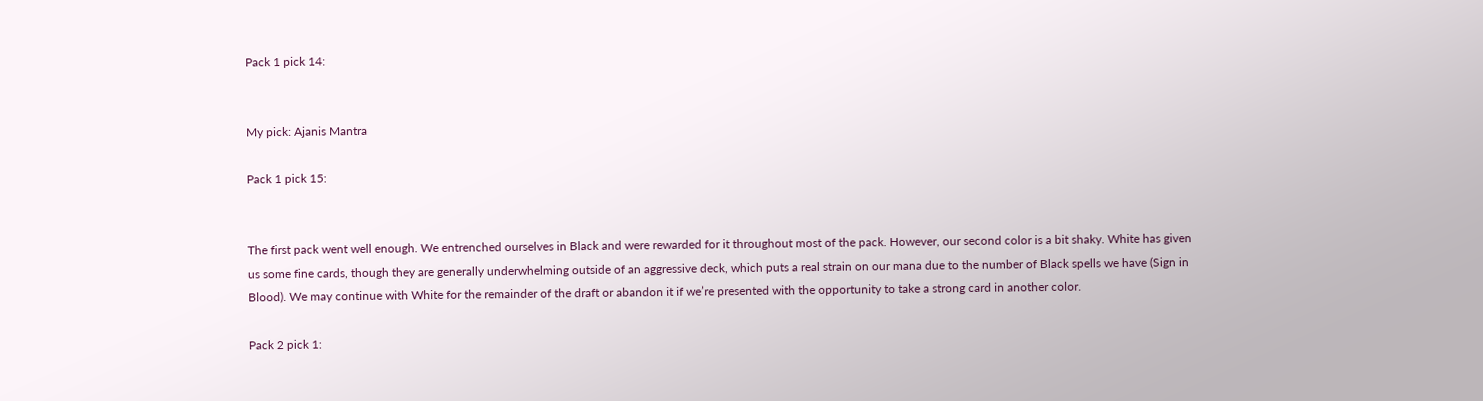Pack 1 pick 14:


My pick: Ajanis Mantra

Pack 1 pick 15:


The first pack went well enough. We entrenched ourselves in Black and were rewarded for it throughout most of the pack. However, our second color is a bit shaky. White has given us some fine cards, though they are generally underwhelming outside of an aggressive deck, which puts a real strain on our mana due to the number of Black spells we have (Sign in Blood). We may continue with White for the remainder of the draft or abandon it if we’re presented with the opportunity to take a strong card in another color.

Pack 2 pick 1: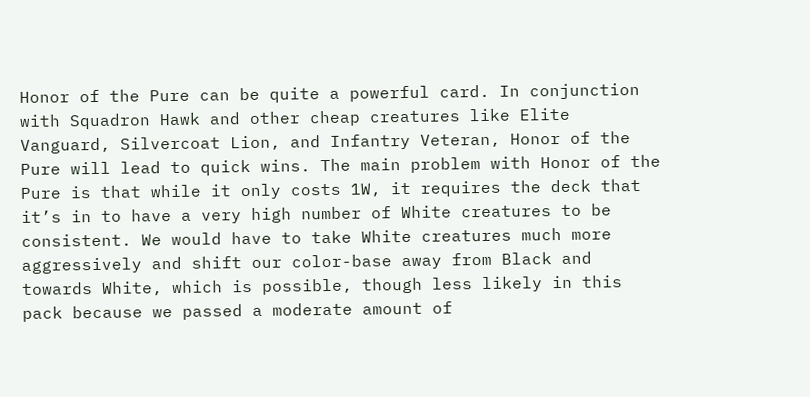Honor of the Pure can be quite a powerful card. In conjunction with Squadron Hawk and other cheap creatures like Elite Vanguard, Silvercoat Lion, and Infantry Veteran, Honor of the Pure will lead to quick wins. The main problem with Honor of the Pure is that while it only costs 1W, it requires the deck that it’s in to have a very high number of White creatures to be consistent. We would have to take White creatures much more aggressively and shift our color-base away from Black and towards White, which is possible, though less likely in this pack because we passed a moderate amount of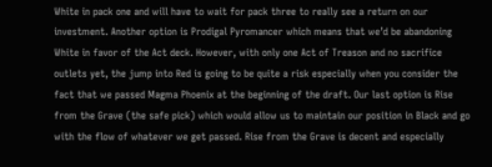White in pack one and will have to wait for pack three to really see a return on our investment. Another option is Prodigal Pyromancer which means that we’d be abandoning White in favor of the Act deck. However, with only one Act of Treason and no sacrifice outlets yet, the jump into Red is going to be quite a risk especially when you consider the fact that we passed Magma Phoenix at the beginning of the draft. Our last option is Rise from the Grave (the safe pick) which would allow us to maintain our position in Black and go with the flow of whatever we get passed. Rise from the Grave is decent and especially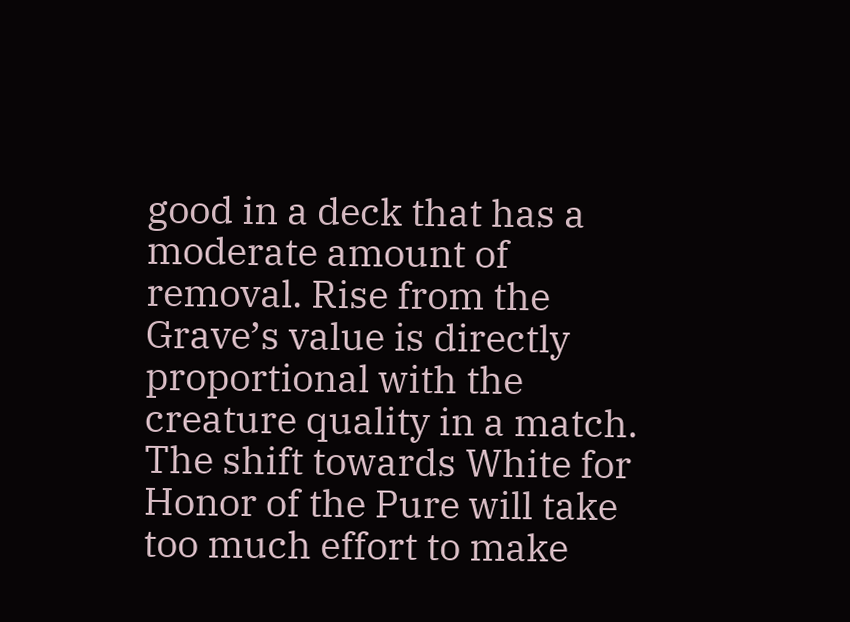good in a deck that has a moderate amount of removal. Rise from the Grave’s value is directly proportional with the creature quality in a match. The shift towards White for Honor of the Pure will take too much effort to make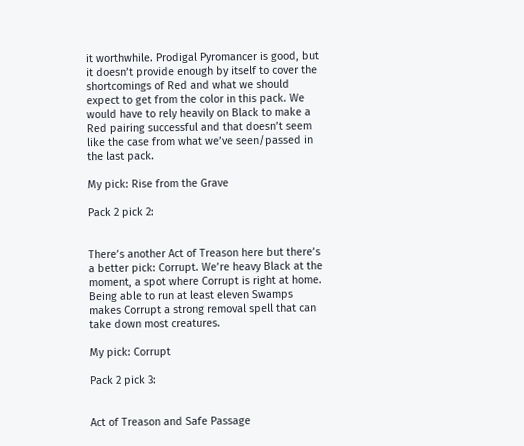it worthwhile. Prodigal Pyromancer is good, but it doesn’t provide enough by itself to cover the shortcomings of Red and what we should expect to get from the color in this pack. We would have to rely heavily on Black to make a Red pairing successful and that doesn’t seem like the case from what we’ve seen/passed in the last pack.

My pick: Rise from the Grave

Pack 2 pick 2:


There’s another Act of Treason here but there’s a better pick: Corrupt. We’re heavy Black at the moment, a spot where Corrupt is right at home. Being able to run at least eleven Swamps makes Corrupt a strong removal spell that can take down most creatures.

My pick: Corrupt

Pack 2 pick 3:


Act of Treason and Safe Passage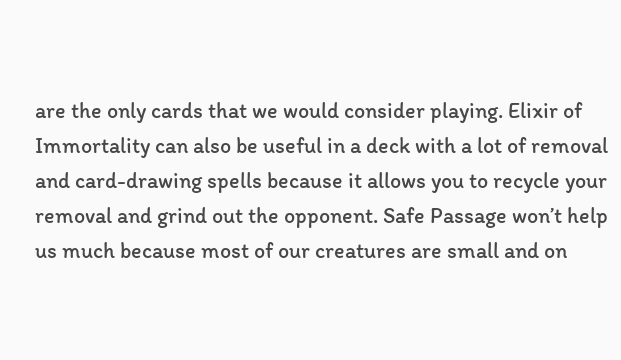are the only cards that we would consider playing. Elixir of Immortality can also be useful in a deck with a lot of removal and card-drawing spells because it allows you to recycle your removal and grind out the opponent. Safe Passage won’t help us much because most of our creatures are small and on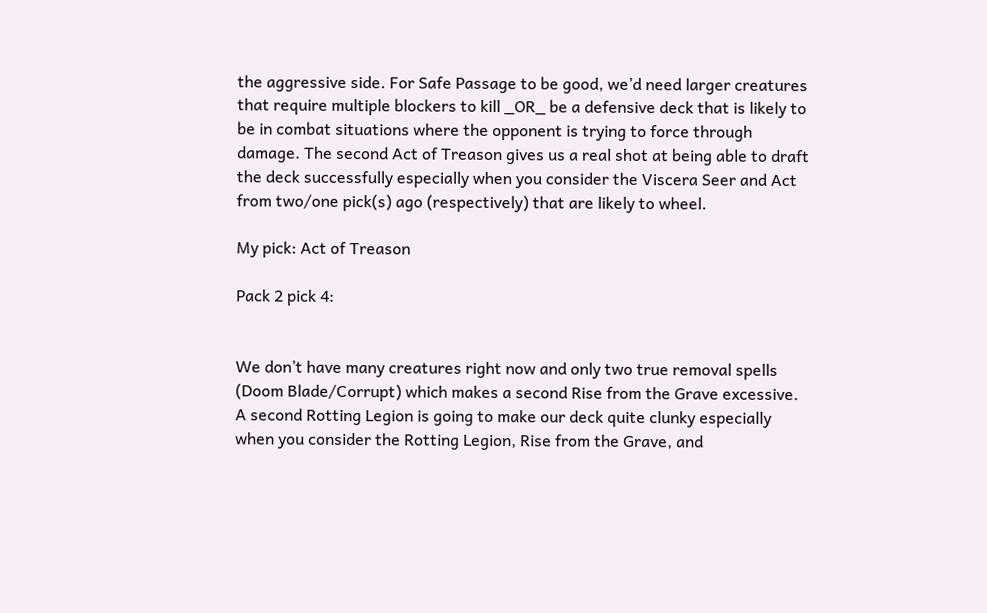the aggressive side. For Safe Passage to be good, we’d need larger creatures that require multiple blockers to kill _OR_ be a defensive deck that is likely to be in combat situations where the opponent is trying to force through damage. The second Act of Treason gives us a real shot at being able to draft the deck successfully especially when you consider the Viscera Seer and Act from two/one pick(s) ago (respectively) that are likely to wheel.

My pick: Act of Treason

Pack 2 pick 4:


We don’t have many creatures right now and only two true removal spells (Doom Blade/Corrupt) which makes a second Rise from the Grave excessive. A second Rotting Legion is going to make our deck quite clunky especially when you consider the Rotting Legion, Rise from the Grave, and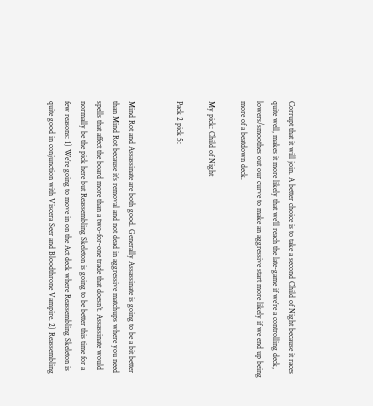Corrupt that it will join. A better choice is to take a second Child of Night because it races quite well, makes it more likely that we’ll reach the late-game if we’re a controlling deck, lowers/smoothes out our curve to make an aggressive start more likely if we end up being more of a beatdown deck.

My pick: Child of Night

Pack 2 pick 5:


Mind Rot and Assassinate are both good. Generally Assassinate is going to be a bit better than Mind Rot because it’s removal and not dead in aggressive matchups where you need spells that affect the board more than a two-for-one trade that doesn’t. Assassinate would normally be the pick here but Reassembling Skeleton is going to be better this time for a few reasons: 1) We’re going to move in on the Act deck where Reassembling Skeleton is quite good in conjunction with Viscera Seer and Bloodthrone Vampire. 2) Reassembling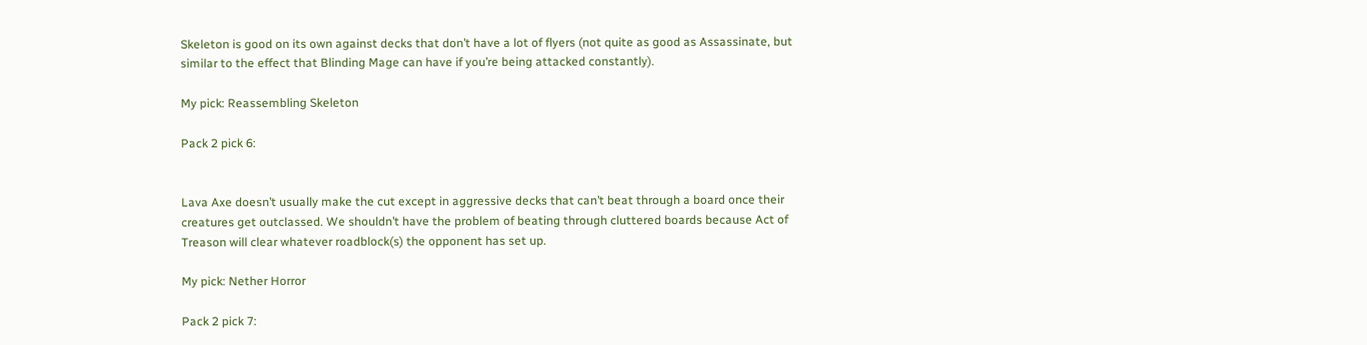Skeleton is good on its own against decks that don’t have a lot of flyers (not quite as good as Assassinate, but similar to the effect that Blinding Mage can have if you’re being attacked constantly).

My pick: Reassembling Skeleton

Pack 2 pick 6:


Lava Axe doesn’t usually make the cut except in aggressive decks that can’t beat through a board once their creatures get outclassed. We shouldn’t have the problem of beating through cluttered boards because Act of Treason will clear whatever roadblock(s) the opponent has set up.

My pick: Nether Horror

Pack 2 pick 7: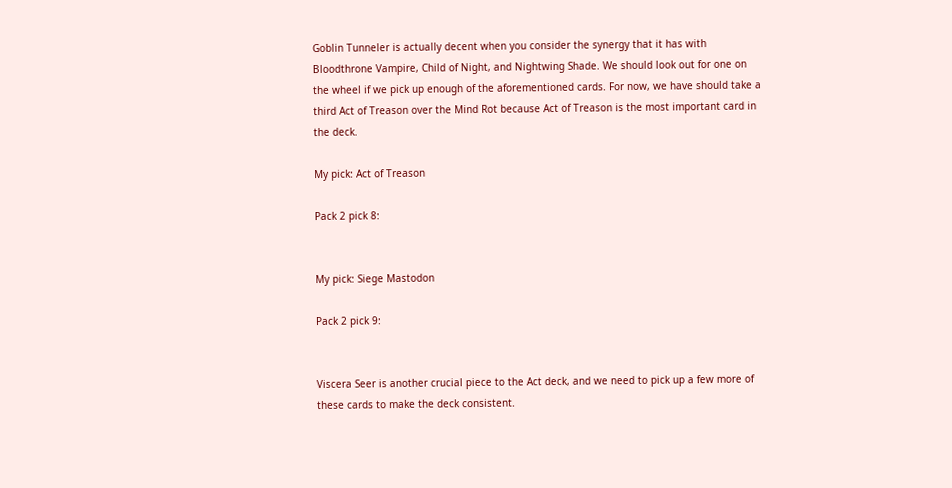Goblin Tunneler is actually decent when you consider the synergy that it has with Bloodthrone Vampire, Child of Night, and Nightwing Shade. We should look out for one on the wheel if we pick up enough of the aforementioned cards. For now, we have should take a third Act of Treason over the Mind Rot because Act of Treason is the most important card in the deck.

My pick: Act of Treason

Pack 2 pick 8:


My pick: Siege Mastodon

Pack 2 pick 9:


Viscera Seer is another crucial piece to the Act deck, and we need to pick up a few more of these cards to make the deck consistent.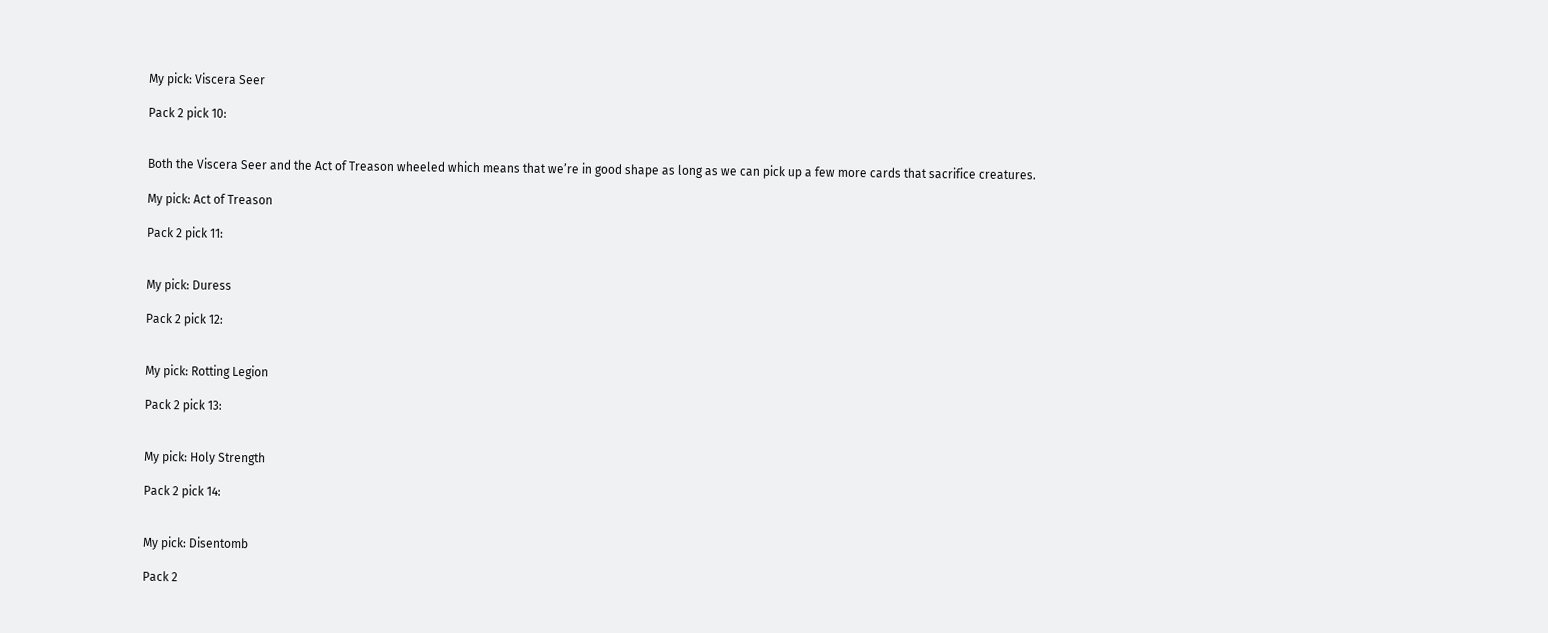My pick: Viscera Seer

Pack 2 pick 10:


Both the Viscera Seer and the Act of Treason wheeled which means that we’re in good shape as long as we can pick up a few more cards that sacrifice creatures.

My pick: Act of Treason

Pack 2 pick 11:


My pick: Duress

Pack 2 pick 12:


My pick: Rotting Legion

Pack 2 pick 13:


My pick: Holy Strength

Pack 2 pick 14:


My pick: Disentomb

Pack 2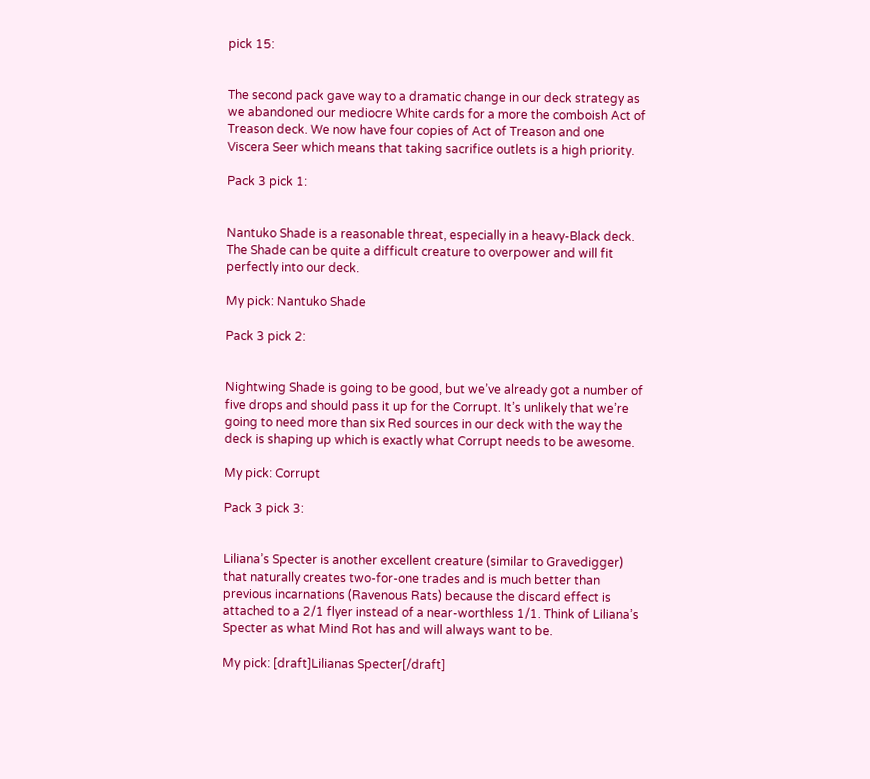pick 15:


The second pack gave way to a dramatic change in our deck strategy as we abandoned our mediocre White cards for a more the comboish Act of Treason deck. We now have four copies of Act of Treason and one Viscera Seer which means that taking sacrifice outlets is a high priority.

Pack 3 pick 1:


Nantuko Shade is a reasonable threat, especially in a heavy-Black deck. The Shade can be quite a difficult creature to overpower and will fit perfectly into our deck.

My pick: Nantuko Shade

Pack 3 pick 2:


Nightwing Shade is going to be good, but we’ve already got a number of five drops and should pass it up for the Corrupt. It’s unlikely that we’re going to need more than six Red sources in our deck with the way the deck is shaping up which is exactly what Corrupt needs to be awesome.

My pick: Corrupt

Pack 3 pick 3:


Liliana’s Specter is another excellent creature (similar to Gravedigger) that naturally creates two-for-one trades and is much better than previous incarnations (Ravenous Rats) because the discard effect is attached to a 2/1 flyer instead of a near-worthless 1/1. Think of Liliana’s Specter as what Mind Rot has and will always want to be.

My pick: [draft]Lilianas Specter[/draft]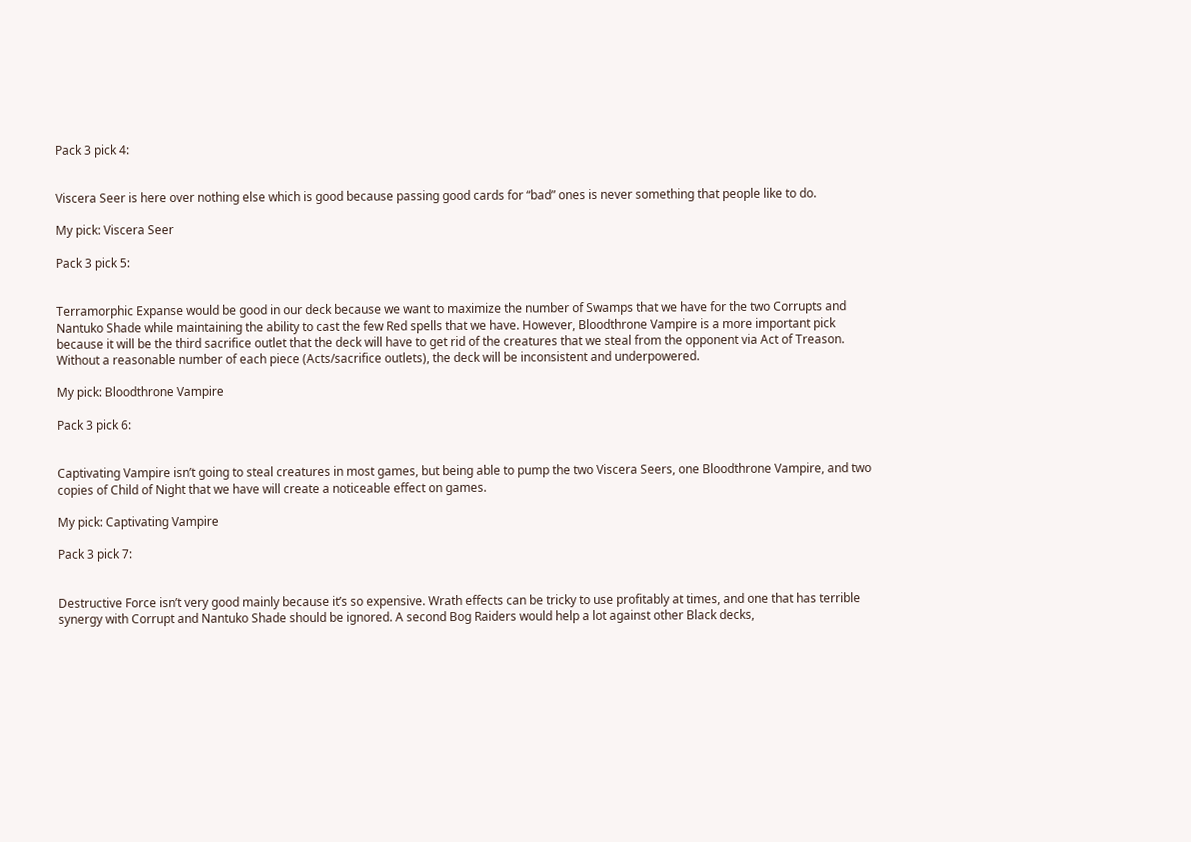Pack 3 pick 4:


Viscera Seer is here over nothing else which is good because passing good cards for “bad” ones is never something that people like to do.

My pick: Viscera Seer

Pack 3 pick 5:


Terramorphic Expanse would be good in our deck because we want to maximize the number of Swamps that we have for the two Corrupts and Nantuko Shade while maintaining the ability to cast the few Red spells that we have. However, Bloodthrone Vampire is a more important pick because it will be the third sacrifice outlet that the deck will have to get rid of the creatures that we steal from the opponent via Act of Treason. Without a reasonable number of each piece (Acts/sacrifice outlets), the deck will be inconsistent and underpowered.

My pick: Bloodthrone Vampire

Pack 3 pick 6:


Captivating Vampire isn’t going to steal creatures in most games, but being able to pump the two Viscera Seers, one Bloodthrone Vampire, and two copies of Child of Night that we have will create a noticeable effect on games.

My pick: Captivating Vampire

Pack 3 pick 7:


Destructive Force isn’t very good mainly because it’s so expensive. Wrath effects can be tricky to use profitably at times, and one that has terrible synergy with Corrupt and Nantuko Shade should be ignored. A second Bog Raiders would help a lot against other Black decks,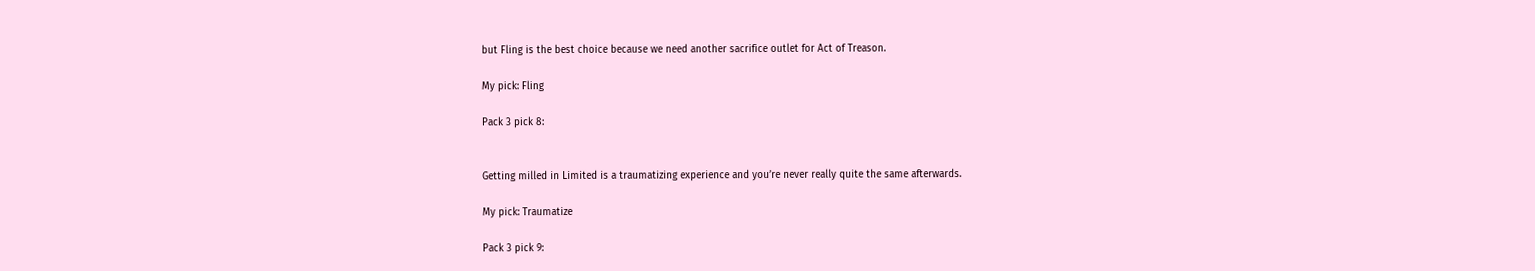but Fling is the best choice because we need another sacrifice outlet for Act of Treason.

My pick: Fling

Pack 3 pick 8:


Getting milled in Limited is a traumatizing experience and you’re never really quite the same afterwards.

My pick: Traumatize

Pack 3 pick 9: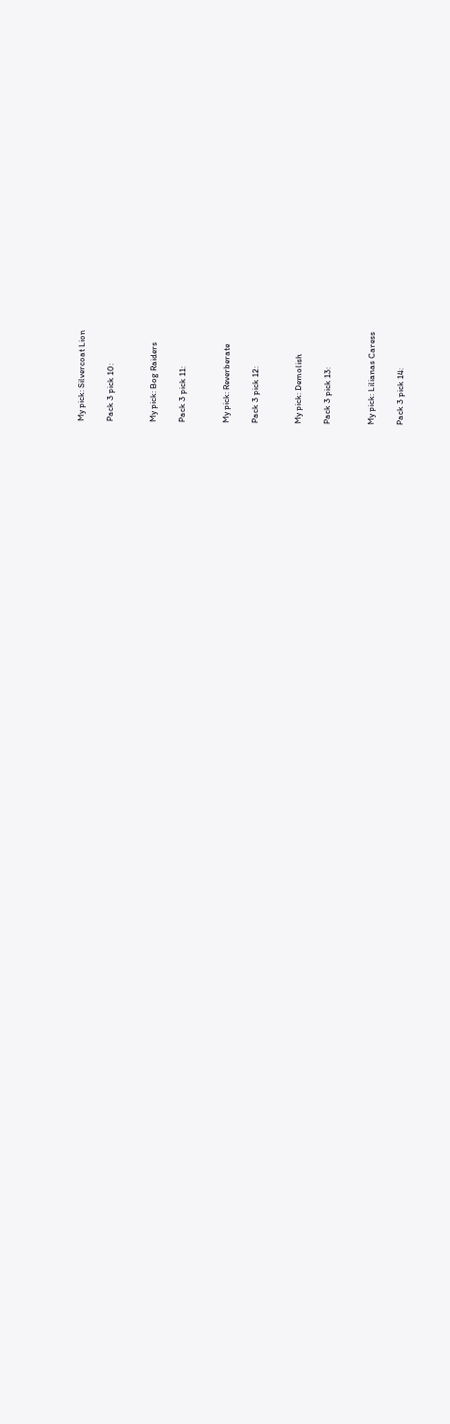My pick: Silvercoat Lion

Pack 3 pick 10:


My pick: Bog Raiders

Pack 3 pick 11:


My pick: Reverberate

Pack 3 pick 12:


My pick: Demolish

Pack 3 pick 13:


My pick: Lilianas Caress

Pack 3 pick 14: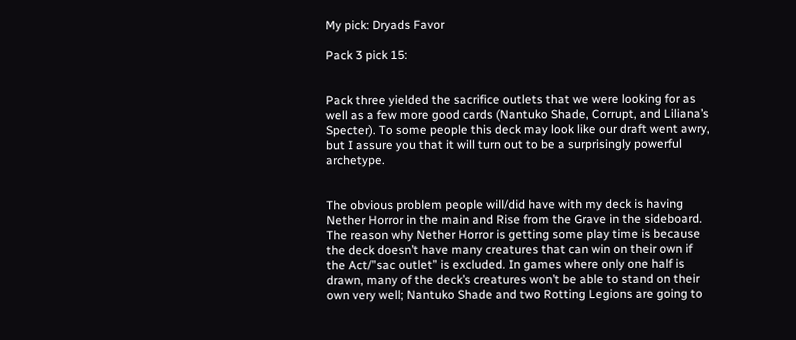My pick: Dryads Favor

Pack 3 pick 15:


Pack three yielded the sacrifice outlets that we were looking for as well as a few more good cards (Nantuko Shade, Corrupt, and Liliana’s Specter). To some people this deck may look like our draft went awry, but I assure you that it will turn out to be a surprisingly powerful archetype.


The obvious problem people will/did have with my deck is having Nether Horror in the main and Rise from the Grave in the sideboard. The reason why Nether Horror is getting some play time is because the deck doesn’t have many creatures that can win on their own if the Act/”sac outlet” is excluded. In games where only one half is drawn, many of the deck’s creatures won’t be able to stand on their own very well; Nantuko Shade and two Rotting Legions are going to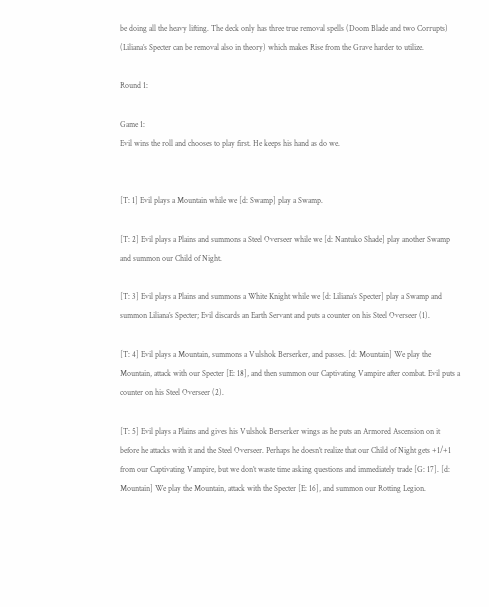be doing all the heavy lifting. The deck only has three true removal spells (Doom Blade and two Corrupts) (Liliana’s Specter can be removal also in theory) which makes Rise from the Grave harder to utilize.

Round 1:

Game 1:
Evil wins the roll and chooses to play first. He keeps his hand as do we.


[T: 1] Evil plays a Mountain while we [d: Swamp] play a Swamp.

[T: 2] Evil plays a Plains and summons a Steel Overseer while we [d: Nantuko Shade] play another Swamp and summon our Child of Night.

[T: 3] Evil plays a Plains and summons a White Knight while we [d: Liliana’s Specter] play a Swamp and summon Liliana’s Specter; Evil discards an Earth Servant and puts a counter on his Steel Overseer (1).

[T: 4] Evil plays a Mountain, summons a Vulshok Berserker, and passes. [d: Mountain] We play the Mountain, attack with our Specter [E: 18], and then summon our Captivating Vampire after combat. Evil puts a counter on his Steel Overseer (2).

[T: 5] Evil plays a Plains and gives his Vulshok Berserker wings as he puts an Armored Ascension on it before he attacks with it and the Steel Overseer. Perhaps he doesn’t realize that our Child of Night gets +1/+1 from our Captivating Vampire, but we don’t waste time asking questions and immediately trade [G: 17]. [d: Mountain] We play the Mountain, attack with the Specter [E: 16], and summon our Rotting Legion.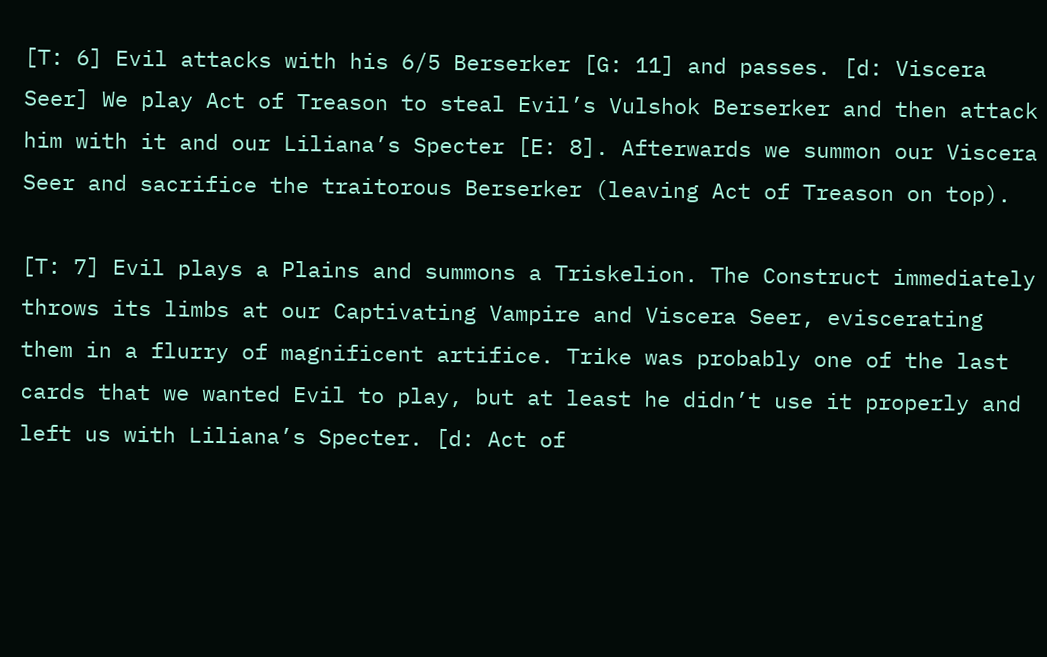[T: 6] Evil attacks with his 6/5 Berserker [G: 11] and passes. [d: Viscera Seer] We play Act of Treason to steal Evil’s Vulshok Berserker and then attack him with it and our Liliana’s Specter [E: 8]. Afterwards we summon our Viscera Seer and sacrifice the traitorous Berserker (leaving Act of Treason on top).

[T: 7] Evil plays a Plains and summons a Triskelion. The Construct immediately throws its limbs at our Captivating Vampire and Viscera Seer, eviscerating them in a flurry of magnificent artifice. Trike was probably one of the last cards that we wanted Evil to play, but at least he didn’t use it properly and left us with Liliana’s Specter. [d: Act of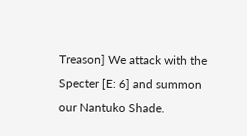Treason] We attack with the Specter [E: 6] and summon our Nantuko Shade.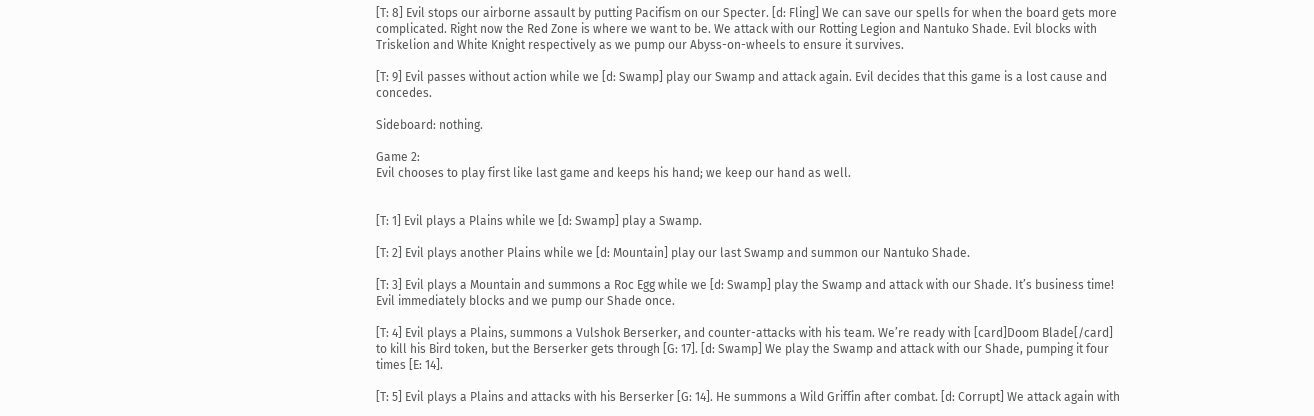[T: 8] Evil stops our airborne assault by putting Pacifism on our Specter. [d: Fling] We can save our spells for when the board gets more complicated. Right now the Red Zone is where we want to be. We attack with our Rotting Legion and Nantuko Shade. Evil blocks with Triskelion and White Knight respectively as we pump our Abyss-on-wheels to ensure it survives.

[T: 9] Evil passes without action while we [d: Swamp] play our Swamp and attack again. Evil decides that this game is a lost cause and concedes.

Sideboard: nothing.

Game 2:
Evil chooses to play first like last game and keeps his hand; we keep our hand as well.


[T: 1] Evil plays a Plains while we [d: Swamp] play a Swamp.

[T: 2] Evil plays another Plains while we [d: Mountain] play our last Swamp and summon our Nantuko Shade.

[T: 3] Evil plays a Mountain and summons a Roc Egg while we [d: Swamp] play the Swamp and attack with our Shade. It’s business time! Evil immediately blocks and we pump our Shade once.

[T: 4] Evil plays a Plains, summons a Vulshok Berserker, and counter-attacks with his team. We’re ready with [card]Doom Blade[/card] to kill his Bird token, but the Berserker gets through [G: 17]. [d: Swamp] We play the Swamp and attack with our Shade, pumping it four times [E: 14].

[T: 5] Evil plays a Plains and attacks with his Berserker [G: 14]. He summons a Wild Griffin after combat. [d: Corrupt] We attack again with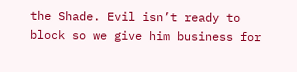the Shade. Evil isn’t ready to block so we give him business for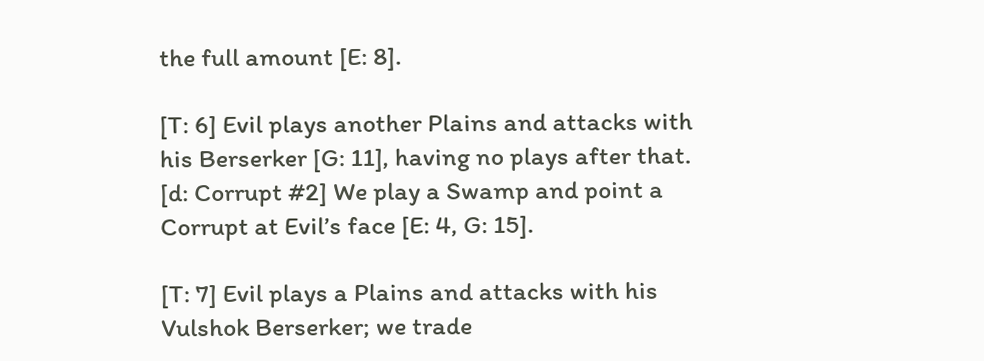the full amount [E: 8].

[T: 6] Evil plays another Plains and attacks with his Berserker [G: 11], having no plays after that. [d: Corrupt #2] We play a Swamp and point a Corrupt at Evil’s face [E: 4, G: 15].

[T: 7] Evil plays a Plains and attacks with his Vulshok Berserker; we trade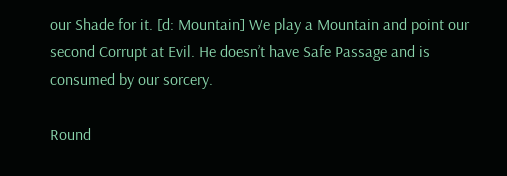our Shade for it. [d: Mountain] We play a Mountain and point our second Corrupt at Evil. He doesn’t have Safe Passage and is consumed by our sorcery.

Round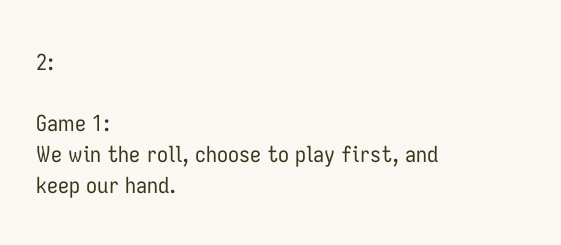2:

Game 1:
We win the roll, choose to play first, and keep our hand.